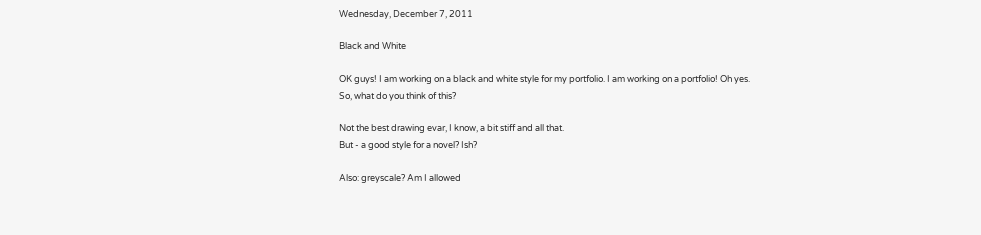Wednesday, December 7, 2011

Black and White

OK guys! I am working on a black and white style for my portfolio. I am working on a portfolio! Oh yes.
So, what do you think of this?

Not the best drawing evar, I know, a bit stiff and all that.
But - a good style for a novel? Ish?

Also: greyscale? Am I allowed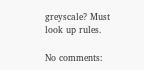greyscale? Must look up rules.

No comments: